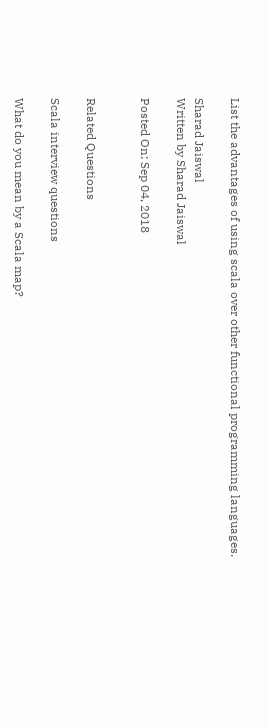List the advantages of using scala over other functional programming languages.

Sharad Jaiswal
Written by Sharad Jaiswal

Posted On: Sep 04, 2018


Related Questions

Scala interview questions

What do you mean by a Scala map?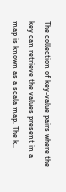The collection of key-value pairs where the key can retrieve the values present in a map is known as a scala map. The k..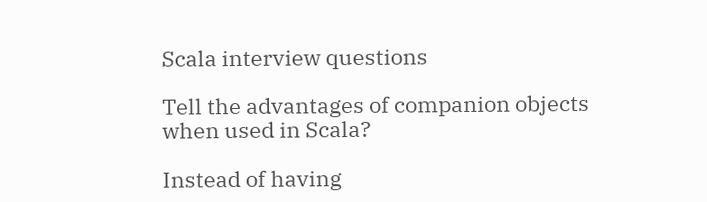Scala interview questions

Tell the advantages of companion objects when used in Scala?

Instead of having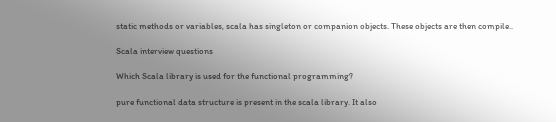static methods or variables, scala has singleton or companion objects. These objects are then compile..

Scala interview questions

Which Scala library is used for the functional programming?

pure functional data structure is present in the scala library. It also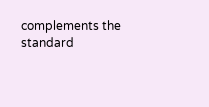complements the standard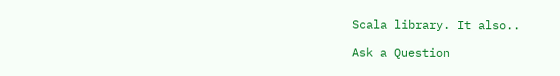Scala library. It also..

Ask a Question